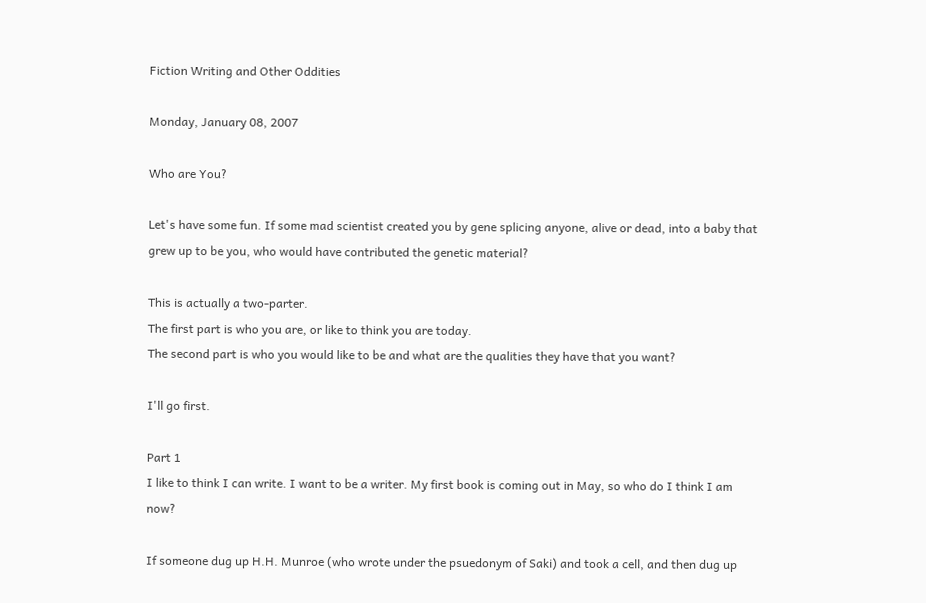Fiction Writing and Other Oddities

Monday, January 08, 2007

Who are You?

Let's have some fun. If some mad scientist created you by gene splicing anyone, alive or dead, into a baby that grew up to be you, who would have contributed the genetic material?

This is actually a two-parter.
The first part is who you are, or like to think you are today.
The second part is who you would like to be and what are the qualities they have that you want?

I'll go first.

Part 1
I like to think I can write. I want to be a writer. My first book is coming out in May, so who do I think I am now?

If someone dug up H.H. Munroe (who wrote under the psuedonym of Saki) and took a cell, and then dug up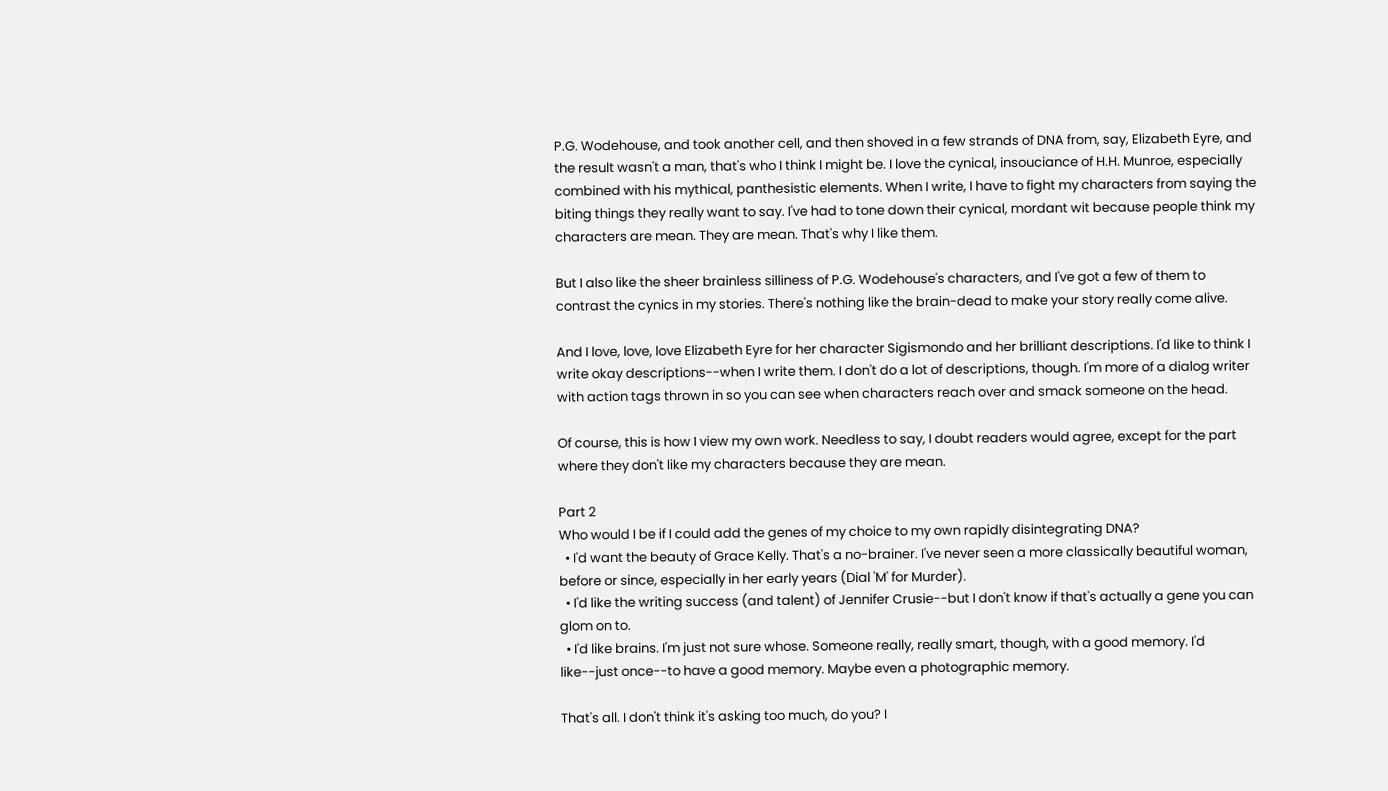P.G. Wodehouse, and took another cell, and then shoved in a few strands of DNA from, say, Elizabeth Eyre, and the result wasn't a man, that's who I think I might be. I love the cynical, insouciance of H.H. Munroe, especially combined with his mythical, panthesistic elements. When I write, I have to fight my characters from saying the biting things they really want to say. I've had to tone down their cynical, mordant wit because people think my characters are mean. They are mean. That's why I like them.

But I also like the sheer brainless silliness of P.G. Wodehouse's characters, and I've got a few of them to contrast the cynics in my stories. There's nothing like the brain-dead to make your story really come alive.

And I love, love, love Elizabeth Eyre for her character Sigismondo and her brilliant descriptions. I'd like to think I write okay descriptions--when I write them. I don't do a lot of descriptions, though. I'm more of a dialog writer with action tags thrown in so you can see when characters reach over and smack someone on the head.

Of course, this is how I view my own work. Needless to say, I doubt readers would agree, except for the part where they don't like my characters because they are mean.

Part 2
Who would I be if I could add the genes of my choice to my own rapidly disintegrating DNA?
  • I'd want the beauty of Grace Kelly. That's a no-brainer. I've never seen a more classically beautiful woman, before or since, especially in her early years (Dial 'M' for Murder).
  • I'd like the writing success (and talent) of Jennifer Crusie--but I don't know if that's actually a gene you can glom on to.
  • I'd like brains. I'm just not sure whose. Someone really, really smart, though, with a good memory. I'd like--just once--to have a good memory. Maybe even a photographic memory.

That's all. I don't think it's asking too much, do you? I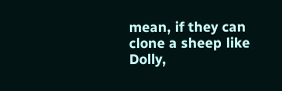mean, if they can clone a sheep like Dolly,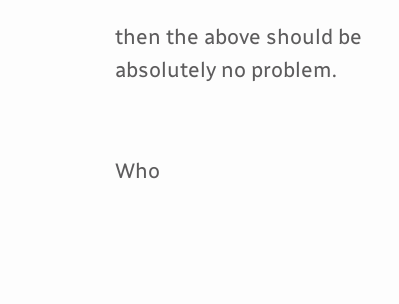then the above should be absolutely no problem.


Who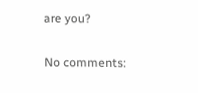are you?

No comments: